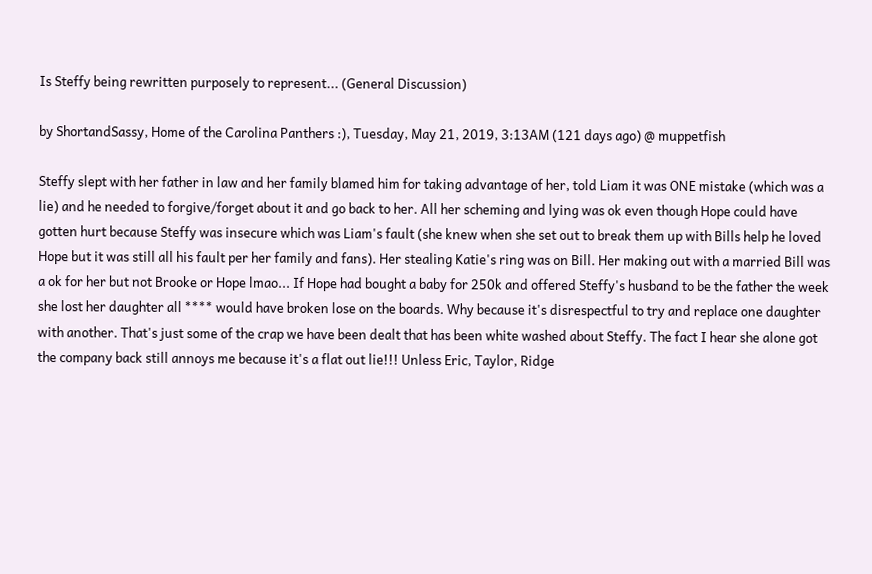Is Steffy being rewritten purposely to represent... (General Discussion)

by ShortandSassy, Home of the Carolina Panthers :), Tuesday, May 21, 2019, 3:13AM (121 days ago) @ muppetfish

Steffy slept with her father in law and her family blamed him for taking advantage of her, told Liam it was ONE mistake (which was a lie) and he needed to forgive/forget about it and go back to her. All her scheming and lying was ok even though Hope could have gotten hurt because Steffy was insecure which was Liam's fault (she knew when she set out to break them up with Bills help he loved Hope but it was still all his fault per her family and fans). Her stealing Katie's ring was on Bill. Her making out with a married Bill was a ok for her but not Brooke or Hope lmao... If Hope had bought a baby for 250k and offered Steffy's husband to be the father the week she lost her daughter all **** would have broken lose on the boards. Why because it's disrespectful to try and replace one daughter with another. That's just some of the crap we have been dealt that has been white washed about Steffy. The fact I hear she alone got the company back still annoys me because it's a flat out lie!!! Unless Eric, Taylor, Ridge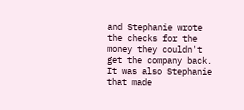and Stephanie wrote the checks for the money they couldn't get the company back. It was also Stephanie that made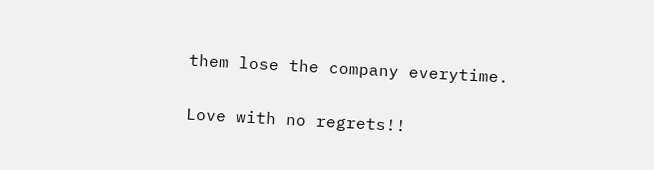them lose the company everytime.

Love with no regrets!!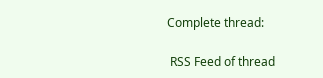Complete thread:

 RSS Feed of thread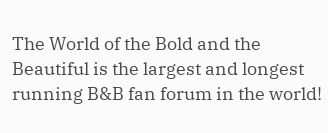The World of the Bold and the Beautiful is the largest and longest running B&B fan forum in the world!